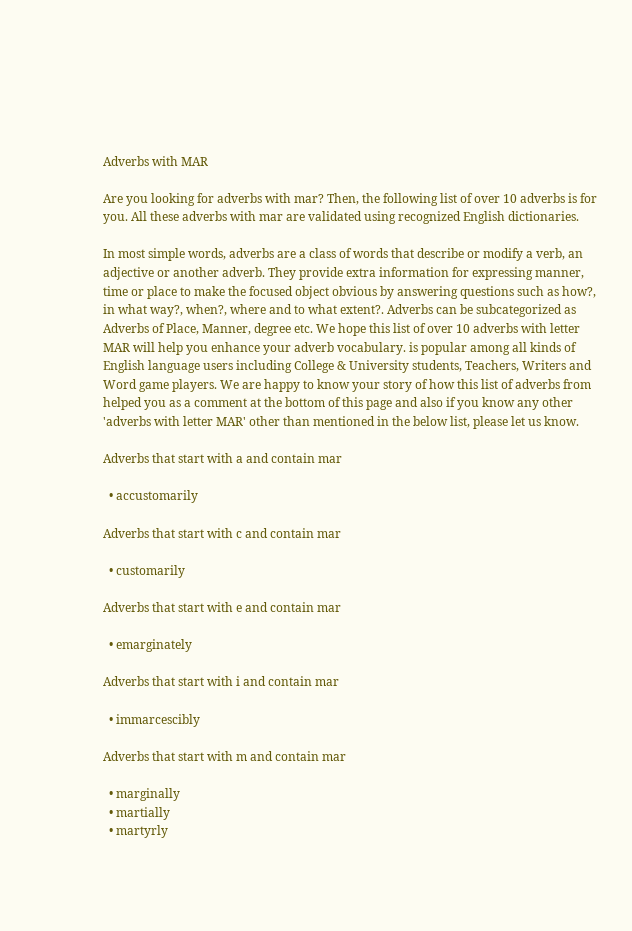Adverbs with MAR

Are you looking for adverbs with mar? Then, the following list of over 10 adverbs is for you. All these adverbs with mar are validated using recognized English dictionaries.

In most simple words, adverbs are a class of words that describe or modify a verb, an adjective or another adverb. They provide extra information for expressing manner, time or place to make the focused object obvious by answering questions such as how?, in what way?, when?, where and to what extent?. Adverbs can be subcategorized as Adverbs of Place, Manner, degree etc. We hope this list of over 10 adverbs with letter MAR will help you enhance your adverb vocabulary. is popular among all kinds of English language users including College & University students, Teachers, Writers and Word game players. We are happy to know your story of how this list of adverbs from helped you as a comment at the bottom of this page and also if you know any other 'adverbs with letter MAR' other than mentioned in the below list, please let us know.

Adverbs that start with a and contain mar

  • accustomarily

Adverbs that start with c and contain mar

  • customarily

Adverbs that start with e and contain mar

  • emarginately

Adverbs that start with i and contain mar

  • immarcescibly

Adverbs that start with m and contain mar

  • marginally
  • martially
  • martyrly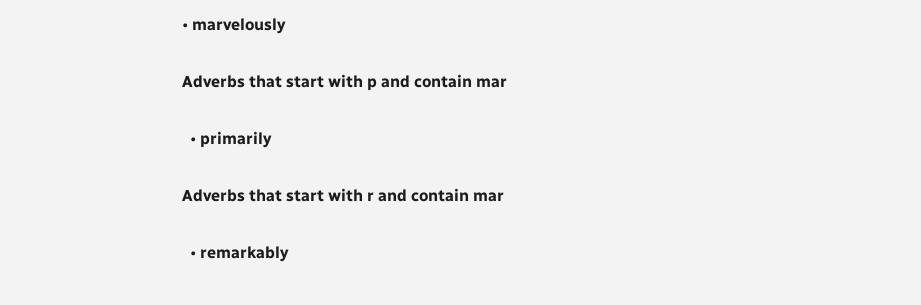• marvelously

Adverbs that start with p and contain mar

  • primarily

Adverbs that start with r and contain mar

  • remarkably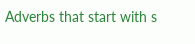Adverbs that start with s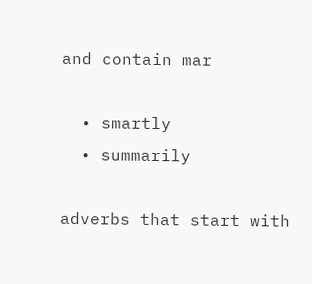and contain mar

  • smartly
  • summarily

adverbs that start with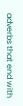adverbs that end with